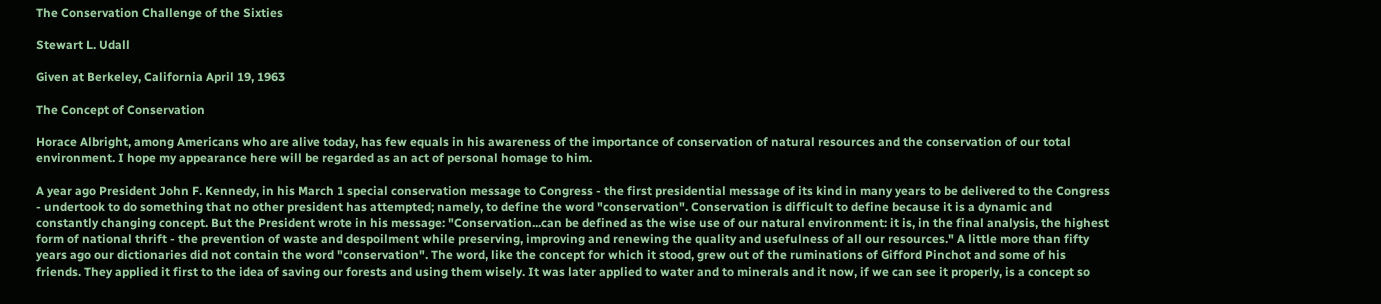The Conservation Challenge of the Sixties

Stewart L. Udall

Given at Berkeley, California April 19, 1963

The Concept of Conservation

Horace Albright, among Americans who are alive today, has few equals in his awareness of the importance of conservation of natural resources and the conservation of our total environment. I hope my appearance here will be regarded as an act of personal homage to him.

A year ago President John F. Kennedy, in his March 1 special conservation message to Congress - the first presidential message of its kind in many years to be delivered to the Congress - undertook to do something that no other president has attempted; namely, to define the word "conservation". Conservation is difficult to define because it is a dynamic and constantly changing concept. But the President wrote in his message: "Conservation...can be defined as the wise use of our natural environment: it is, in the final analysis, the highest form of national thrift - the prevention of waste and despoilment while preserving, improving and renewing the quality and usefulness of all our resources." A little more than fifty years ago our dictionaries did not contain the word "conservation". The word, like the concept for which it stood, grew out of the ruminations of Gifford Pinchot and some of his friends. They applied it first to the idea of saving our forests and using them wisely. It was later applied to water and to minerals and it now, if we can see it properly, is a concept so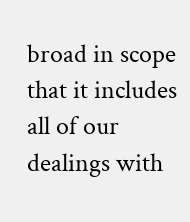broad in scope that it includes all of our dealings with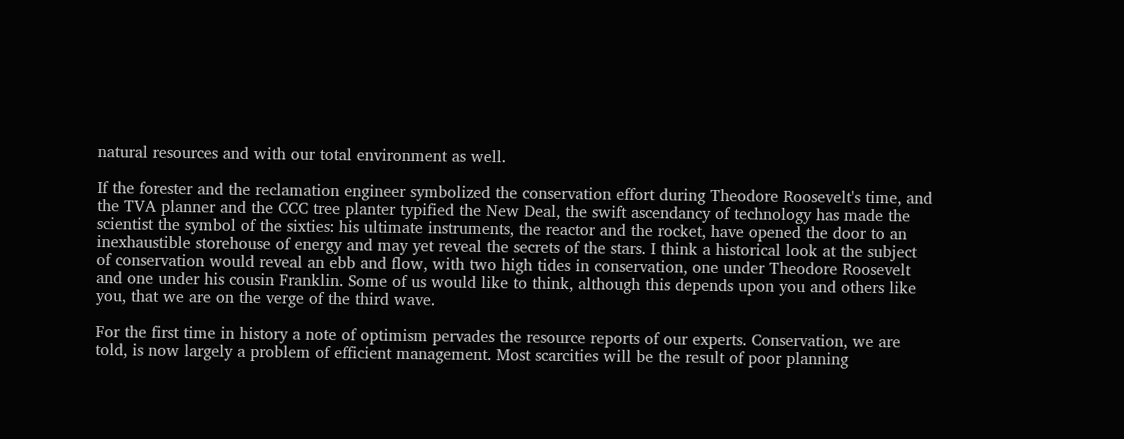natural resources and with our total environment as well.

If the forester and the reclamation engineer symbolized the conservation effort during Theodore Roosevelt's time, and the TVA planner and the CCC tree planter typified the New Deal, the swift ascendancy of technology has made the scientist the symbol of the sixties: his ultimate instruments, the reactor and the rocket, have opened the door to an inexhaustible storehouse of energy and may yet reveal the secrets of the stars. I think a historical look at the subject of conservation would reveal an ebb and flow, with two high tides in conservation, one under Theodore Roosevelt and one under his cousin Franklin. Some of us would like to think, although this depends upon you and others like you, that we are on the verge of the third wave.

For the first time in history a note of optimism pervades the resource reports of our experts. Conservation, we are told, is now largely a problem of efficient management. Most scarcities will be the result of poor planning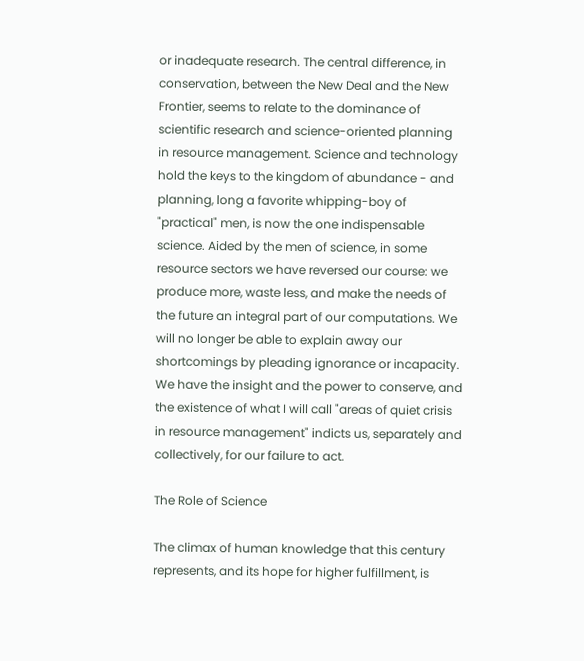or inadequate research. The central difference, in conservation, between the New Deal and the New Frontier, seems to relate to the dominance of scientific research and science-oriented planning in resource management. Science and technology hold the keys to the kingdom of abundance - and planning, long a favorite whipping-boy of "practical" men, is now the one indispensable science. Aided by the men of science, in some resource sectors we have reversed our course: we produce more, waste less, and make the needs of the future an integral part of our computations. We will no longer be able to explain away our shortcomings by pleading ignorance or incapacity. We have the insight and the power to conserve, and the existence of what I will call "areas of quiet crisis in resource management" indicts us, separately and collectively, for our failure to act.

The Role of Science

The climax of human knowledge that this century represents, and its hope for higher fulfillment, is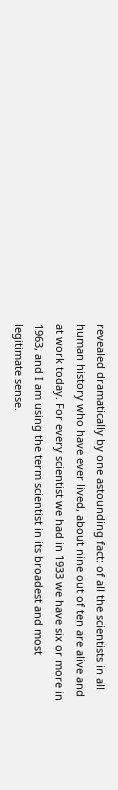revealed dramatically by one astounding fact: of all the scientists in all human history who have ever lived, about nine out of ten are alive and at work today. For every scientist we had in 1933 we have six or more in 1963, and I am using the term scientist in its broadest and most legitimate sense.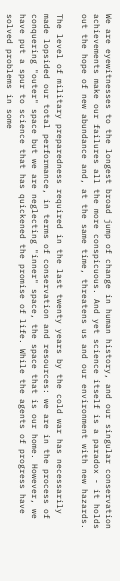We are eyewitnesses to the longest broad jump of change in human history, and our singular conservation achievements make our failures all the more conspicuous. And yet science itself is a paradox - it holds out the hope of new abundance and, at the same time, threatens us and our environment with new hazards.

The level of military preparedness required in the last twenty years by the cold war has necessarily made lopsided our total performance, in terms of conservation and resources: we are in the process of conquering "outer" space but we are neglecting "inner" space, the space that is our home. However, we have put a spur to science that has quickened the promise of life. While the agents of progress have solved problems in some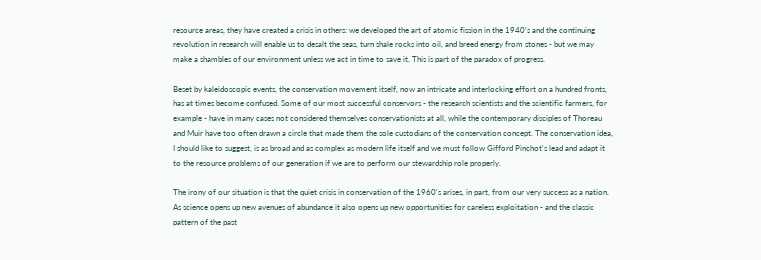resource areas, they have created a crisis in others: we developed the art of atomic fission in the 1940's and the continuing revolution in research will enable us to desalt the seas, turn shale rocks into oil, and breed energy from stones - but we may make a shambles of our environment unless we act in time to save it. This is part of the paradox of progress.

Beset by kaleidoscopic events, the conservation movement itself, now an intricate and interlocking effort on a hundred fronts, has at times become confused. Some of our most successful conservors - the research scientists and the scientific farmers, for example - have in many cases not considered themselves conservationists at all, while the contemporary disciples of Thoreau and Muir have too often drawn a circle that made them the sole custodians of the conservation concept. The conservation idea, I should like to suggest, is as broad and as complex as modern life itself and we must follow Gifford Pinchot's lead and adapt it to the resource problems of our generation if we are to perform our stewardship role properly.

The irony of our situation is that the quiet crisis in conservation of the 1960's arises, in part, from our very success as a nation. As science opens up new avenues of abundance it also opens up new opportunities for careless exploitation - and the classic pattern of the past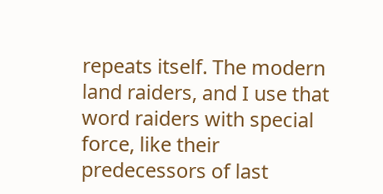repeats itself. The modern land raiders, and I use that word raiders with special force, like their predecessors of last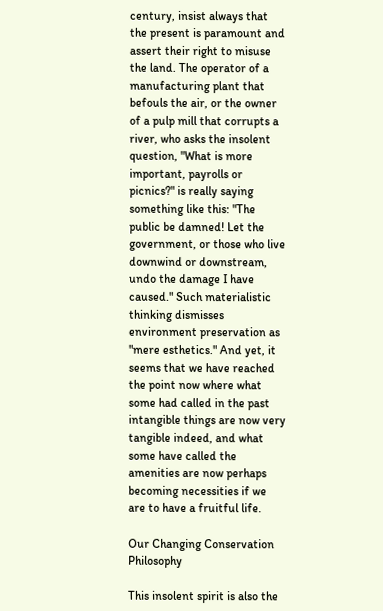century, insist always that the present is paramount and assert their right to misuse the land. The operator of a manufacturing plant that befouls the air, or the owner of a pulp mill that corrupts a river, who asks the insolent question, "What is more important, payrolls or picnics?" is really saying something like this: "The public be damned! Let the government, or those who live downwind or downstream, undo the damage I have caused." Such materialistic thinking dismisses environment preservation as "mere esthetics." And yet, it seems that we have reached the point now where what some had called in the past intangible things are now very tangible indeed, and what some have called the amenities are now perhaps becoming necessities if we are to have a fruitful life.

Our Changing Conservation Philosophy

This insolent spirit is also the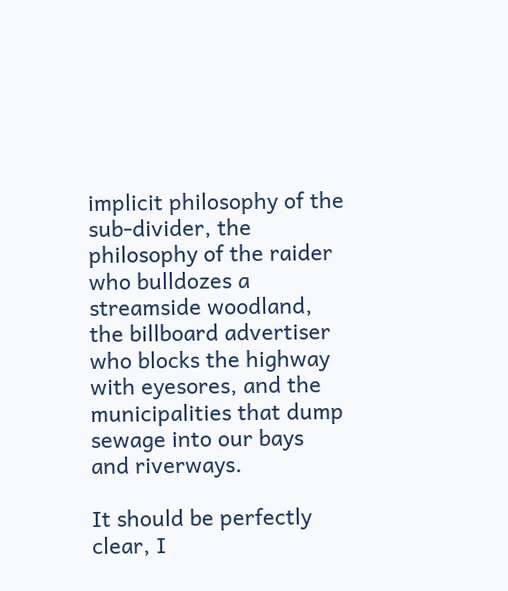implicit philosophy of the sub-divider, the philosophy of the raider who bulldozes a streamside woodland, the billboard advertiser who blocks the highway with eyesores, and the municipalities that dump sewage into our bays and riverways.

It should be perfectly clear, I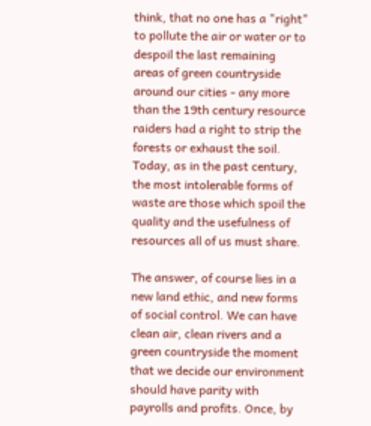think, that no one has a "right" to pollute the air or water or to despoil the last remaining areas of green countryside around our cities - any more than the 19th century resource raiders had a right to strip the forests or exhaust the soil. Today, as in the past century, the most intolerable forms of waste are those which spoil the quality and the usefulness of resources all of us must share.

The answer, of course lies in a new land ethic, and new forms of social control. We can have clean air, clean rivers and a green countryside the moment that we decide our environment should have parity with payrolls and profits. Once, by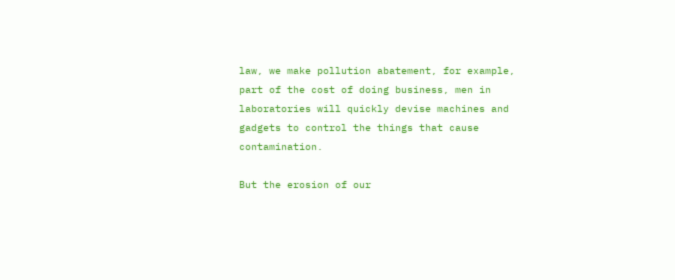law, we make pollution abatement, for example, part of the cost of doing business, men in laboratories will quickly devise machines and gadgets to control the things that cause contamination.

But the erosion of our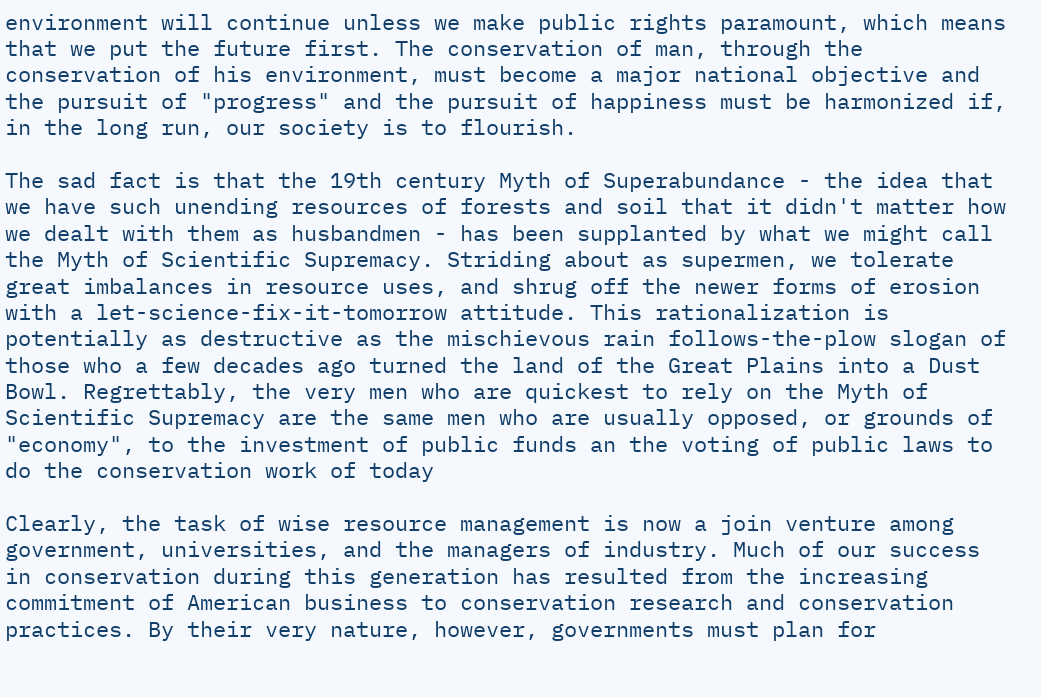environment will continue unless we make public rights paramount, which means that we put the future first. The conservation of man, through the conservation of his environment, must become a major national objective and the pursuit of "progress" and the pursuit of happiness must be harmonized if, in the long run, our society is to flourish.

The sad fact is that the 19th century Myth of Superabundance - the idea that we have such unending resources of forests and soil that it didn't matter how we dealt with them as husbandmen - has been supplanted by what we might call the Myth of Scientific Supremacy. Striding about as supermen, we tolerate great imbalances in resource uses, and shrug off the newer forms of erosion with a let-science-fix-it-tomorrow attitude. This rationalization is potentially as destructive as the mischievous rain follows-the-plow slogan of those who a few decades ago turned the land of the Great Plains into a Dust Bowl. Regrettably, the very men who are quickest to rely on the Myth of Scientific Supremacy are the same men who are usually opposed, or grounds of "economy", to the investment of public funds an the voting of public laws to do the conservation work of today

Clearly, the task of wise resource management is now a join venture among government, universities, and the managers of industry. Much of our success in conservation during this generation has resulted from the increasing commitment of American business to conservation research and conservation practices. By their very nature, however, governments must plan for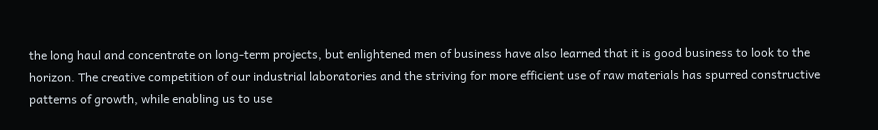the long haul and concentrate on long-term projects, but enlightened men of business have also learned that it is good business to look to the horizon. The creative competition of our industrial laboratories and the striving for more efficient use of raw materials has spurred constructive patterns of growth, while enabling us to use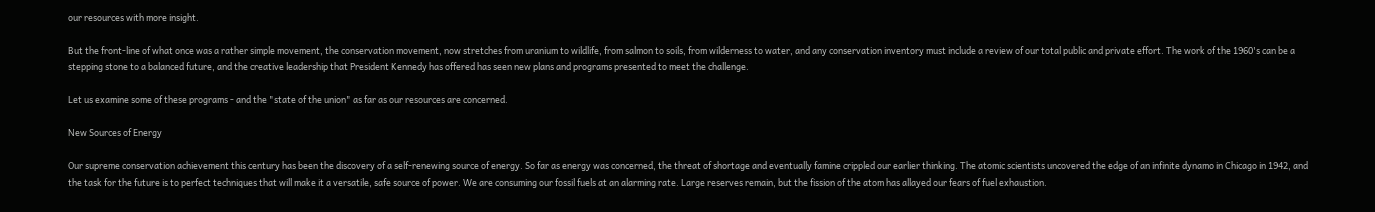our resources with more insight.

But the front-line of what once was a rather simple movement, the conservation movement, now stretches from uranium to wildlife, from salmon to soils, from wilderness to water, and any conservation inventory must include a review of our total public and private effort. The work of the 1960's can be a stepping stone to a balanced future, and the creative leadership that President Kennedy has offered has seen new plans and programs presented to meet the challenge.

Let us examine some of these programs - and the "state of the union" as far as our resources are concerned.

New Sources of Energy

Our supreme conservation achievement this century has been the discovery of a self-renewing source of energy. So far as energy was concerned, the threat of shortage and eventually famine crippled our earlier thinking. The atomic scientists uncovered the edge of an infinite dynamo in Chicago in 1942, and the task for the future is to perfect techniques that will make it a versatile, safe source of power. We are consuming our fossil fuels at an alarming rate. Large reserves remain, but the fission of the atom has allayed our fears of fuel exhaustion.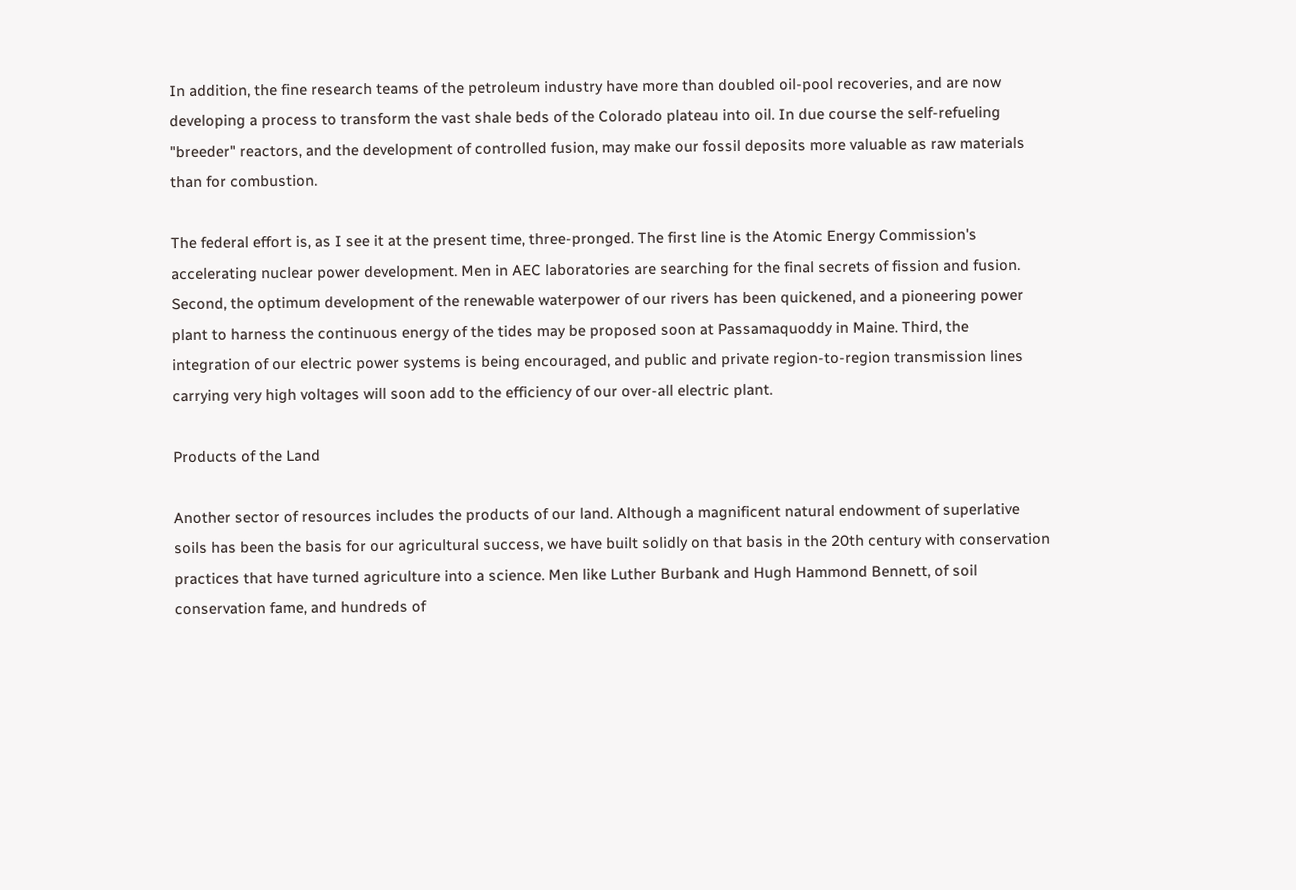In addition, the fine research teams of the petroleum industry have more than doubled oil-pool recoveries, and are now developing a process to transform the vast shale beds of the Colorado plateau into oil. In due course the self-refueling "breeder" reactors, and the development of controlled fusion, may make our fossil deposits more valuable as raw materials than for combustion.

The federal effort is, as I see it at the present time, three-pronged. The first line is the Atomic Energy Commission's accelerating nuclear power development. Men in AEC laboratories are searching for the final secrets of fission and fusion. Second, the optimum development of the renewable waterpower of our rivers has been quickened, and a pioneering power plant to harness the continuous energy of the tides may be proposed soon at Passamaquoddy in Maine. Third, the integration of our electric power systems is being encouraged, and public and private region-to-region transmission lines carrying very high voltages will soon add to the efficiency of our over-all electric plant.

Products of the Land

Another sector of resources includes the products of our land. Although a magnificent natural endowment of superlative soils has been the basis for our agricultural success, we have built solidly on that basis in the 20th century with conservation practices that have turned agriculture into a science. Men like Luther Burbank and Hugh Hammond Bennett, of soil conservation fame, and hundreds of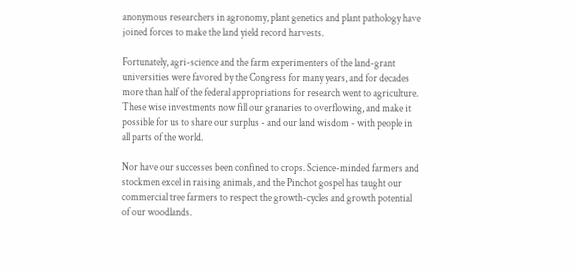anonymous researchers in agronomy, plant genetics and plant pathology have joined forces to make the land yield record harvests.

Fortunately, agri-science and the farm experimenters of the land-grant universities were favored by the Congress for many years, and for decades more than half of the federal appropriations for research went to agriculture. These wise investments now fill our granaries to overflowing, and make it possible for us to share our surplus - and our land wisdom - with people in all parts of the world.

Nor have our successes been confined to crops. Science-minded farmers and stockmen excel in raising animals, and the Pinchot gospel has taught our commercial tree farmers to respect the growth-cycles and growth potential of our woodlands.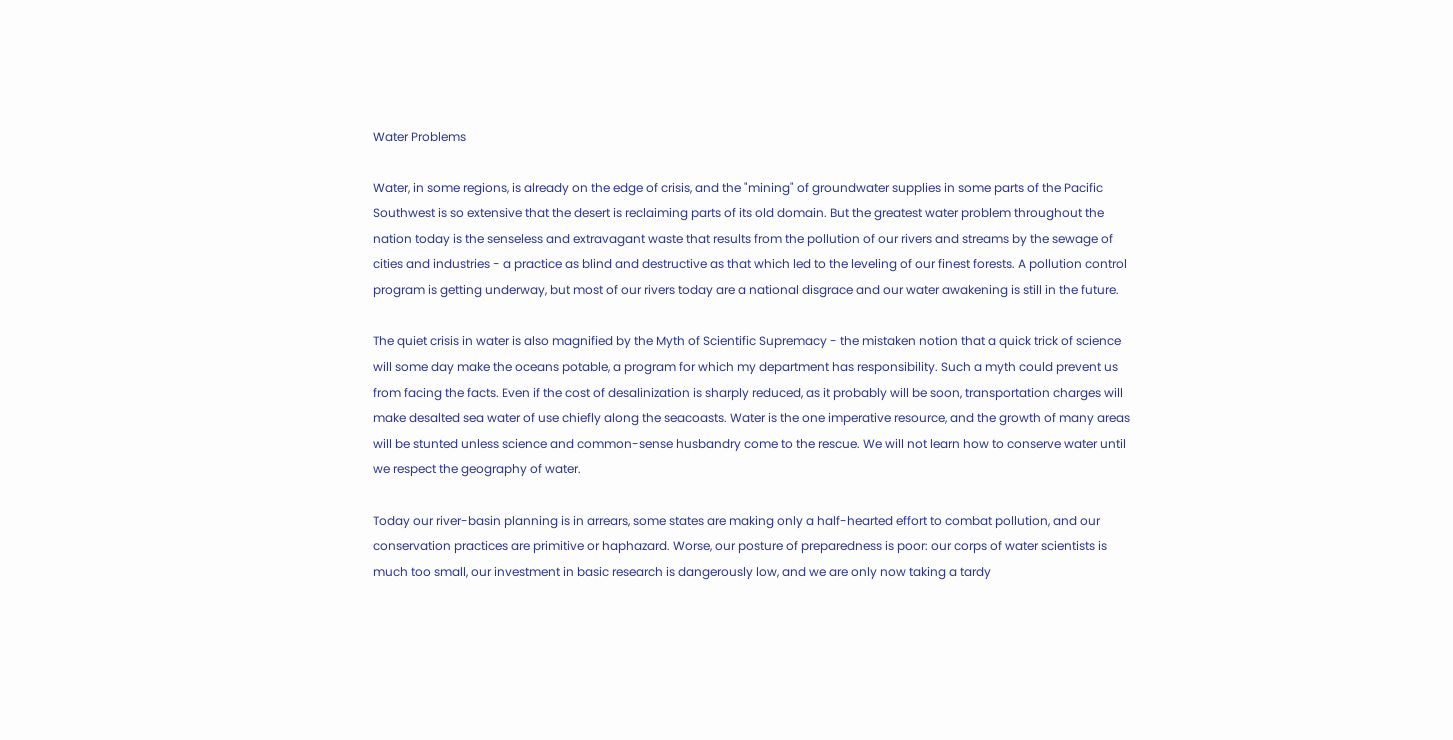Water Problems

Water, in some regions, is already on the edge of crisis, and the "mining" of groundwater supplies in some parts of the Pacific Southwest is so extensive that the desert is reclaiming parts of its old domain. But the greatest water problem throughout the nation today is the senseless and extravagant waste that results from the pollution of our rivers and streams by the sewage of cities and industries - a practice as blind and destructive as that which led to the leveling of our finest forests. A pollution control program is getting underway, but most of our rivers today are a national disgrace and our water awakening is still in the future.

The quiet crisis in water is also magnified by the Myth of Scientific Supremacy - the mistaken notion that a quick trick of science will some day make the oceans potable, a program for which my department has responsibility. Such a myth could prevent us from facing the facts. Even if the cost of desalinization is sharply reduced, as it probably will be soon, transportation charges will make desalted sea water of use chiefly along the seacoasts. Water is the one imperative resource, and the growth of many areas will be stunted unless science and common-sense husbandry come to the rescue. We will not learn how to conserve water until we respect the geography of water.

Today our river-basin planning is in arrears, some states are making only a half-hearted effort to combat pollution, and our conservation practices are primitive or haphazard. Worse, our posture of preparedness is poor: our corps of water scientists is much too small, our investment in basic research is dangerously low, and we are only now taking a tardy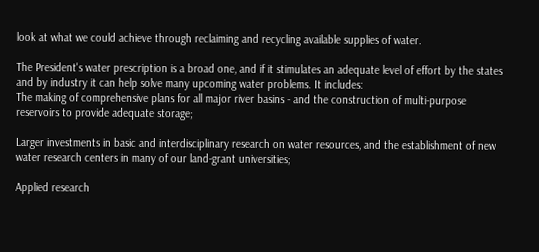look at what we could achieve through reclaiming and recycling available supplies of water.

The President's water prescription is a broad one, and if it stimulates an adequate level of effort by the states and by industry it can help solve many upcoming water problems. It includes:
The making of comprehensive plans for all major river basins - and the construction of multi-purpose reservoirs to provide adequate storage;

Larger investments in basic and interdisciplinary research on water resources, and the establishment of new water research centers in many of our land-grant universities;

Applied research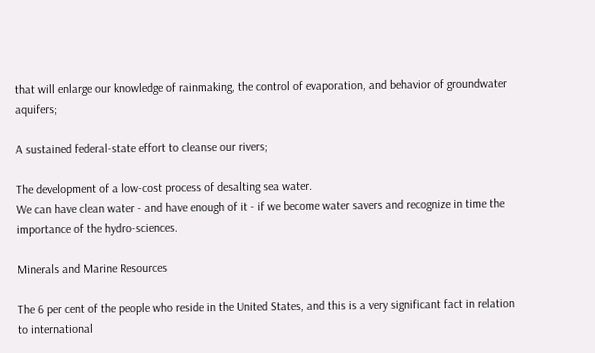that will enlarge our knowledge of rainmaking, the control of evaporation, and behavior of groundwater aquifers;

A sustained federal-state effort to cleanse our rivers;

The development of a low-cost process of desalting sea water.
We can have clean water - and have enough of it - if we become water savers and recognize in time the importance of the hydro-sciences.

Minerals and Marine Resources

The 6 per cent of the people who reside in the United States, and this is a very significant fact in relation to international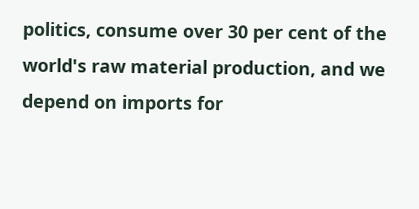politics, consume over 30 per cent of the world's raw material production, and we depend on imports for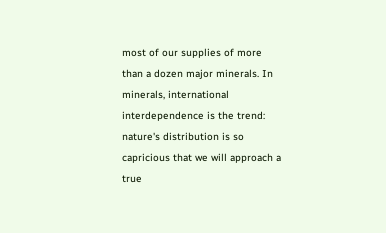most of our supplies of more than a dozen major minerals. In minerals, international interdependence is the trend: nature's distribution is so capricious that we will approach a true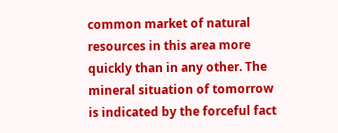common market of natural resources in this area more quickly than in any other. The mineral situation of tomorrow is indicated by the forceful fact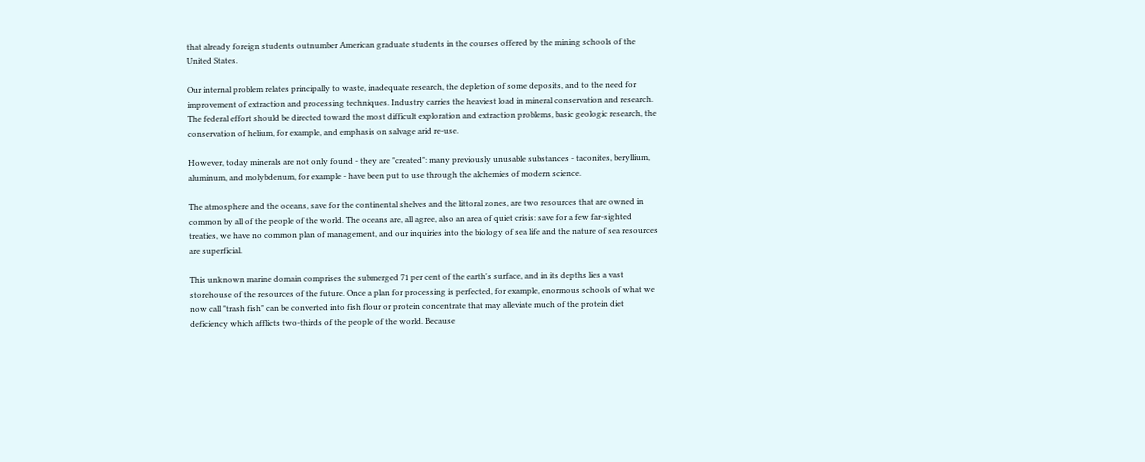that already foreign students outnumber American graduate students in the courses offered by the mining schools of the United States.

Our internal problem relates principally to waste, inadequate research, the depletion of some deposits, and to the need for improvement of extraction and processing techniques. Industry carries the heaviest load in mineral conservation and research. The federal effort should be directed toward the most difficult exploration and extraction problems, basic geologic research, the conservation of helium, for example, and emphasis on salvage arid re-use.

However, today minerals are not only found - they are "created": many previously unusable substances - taconites, beryllium, aluminum, and molybdenum, for example - have been put to use through the alchemies of modern science.

The atmosphere and the oceans, save for the continental shelves and the littoral zones, are two resources that are owned in common by all of the people of the world. The oceans are, all agree, also an area of quiet crisis: save for a few far-sighted treaties, we have no common plan of management, and our inquiries into the biology of sea life and the nature of sea resources are superficial.

This unknown marine domain comprises the submerged 71 per cent of the earth's surface, and in its depths lies a vast storehouse of the resources of the future. Once a plan for processing is perfected, for example, enormous schools of what we now call "trash fish" can be converted into fish flour or protein concentrate that may alleviate much of the protein diet deficiency which afflicts two-thirds of the people of the world. Because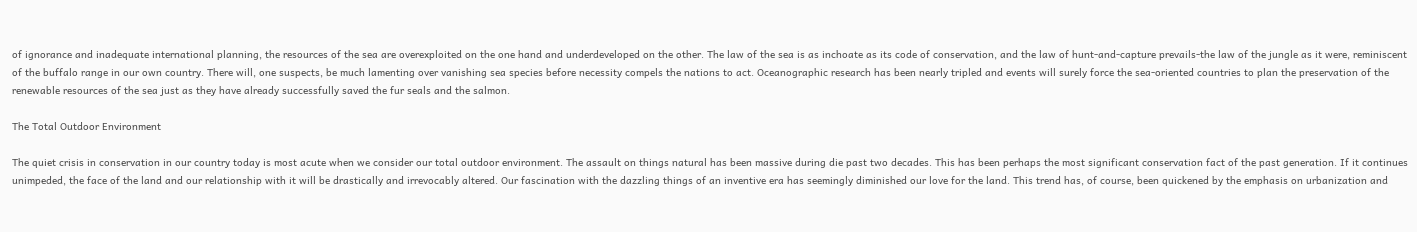of ignorance and inadequate international planning, the resources of the sea are overexploited on the one hand and underdeveloped on the other. The law of the sea is as inchoate as its code of conservation, and the law of hunt-and-capture prevails-the law of the jungle as it were, reminiscent of the buffalo range in our own country. There will, one suspects, be much lamenting over vanishing sea species before necessity compels the nations to act. Oceanographic research has been nearly tripled and events will surely force the sea-oriented countries to plan the preservation of the renewable resources of the sea just as they have already successfully saved the fur seals and the salmon.

The Total Outdoor Environment

The quiet crisis in conservation in our country today is most acute when we consider our total outdoor environment. The assault on things natural has been massive during die past two decades. This has been perhaps the most significant conservation fact of the past generation. If it continues unimpeded, the face of the land and our relationship with it will be drastically and irrevocably altered. Our fascination with the dazzling things of an inventive era has seemingly diminished our love for the land. This trend has, of course, been quickened by the emphasis on urbanization and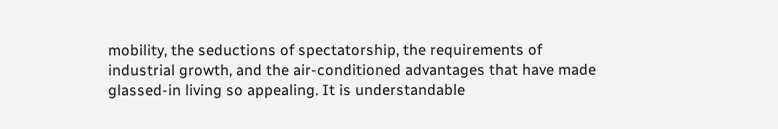mobility, the seductions of spectatorship, the requirements of industrial growth, and the air-conditioned advantages that have made glassed-in living so appealing. It is understandable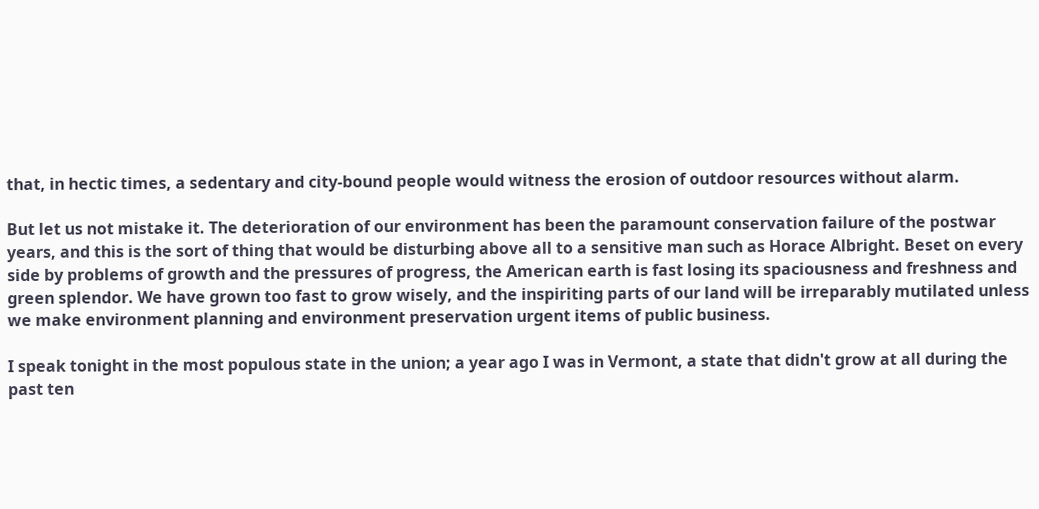that, in hectic times, a sedentary and city-bound people would witness the erosion of outdoor resources without alarm.

But let us not mistake it. The deterioration of our environment has been the paramount conservation failure of the postwar years, and this is the sort of thing that would be disturbing above all to a sensitive man such as Horace Albright. Beset on every side by problems of growth and the pressures of progress, the American earth is fast losing its spaciousness and freshness and green splendor. We have grown too fast to grow wisely, and the inspiriting parts of our land will be irreparably mutilated unless we make environment planning and environment preservation urgent items of public business.

I speak tonight in the most populous state in the union; a year ago I was in Vermont, a state that didn't grow at all during the past ten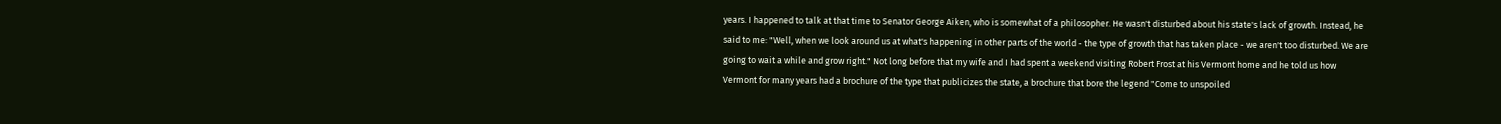years. I happened to talk at that time to Senator George Aiken, who is somewhat of a philosopher. He wasn't disturbed about his state's lack of growth. Instead, he said to me: "Well, when we look around us at what's happening in other parts of the world - the type of growth that has taken place - we aren't too disturbed. We are going to wait a while and grow right." Not long before that my wife and I had spent a weekend visiting Robert Frost at his Vermont home and he told us how Vermont for many years had a brochure of the type that publicizes the state, a brochure that bore the legend "Come to unspoiled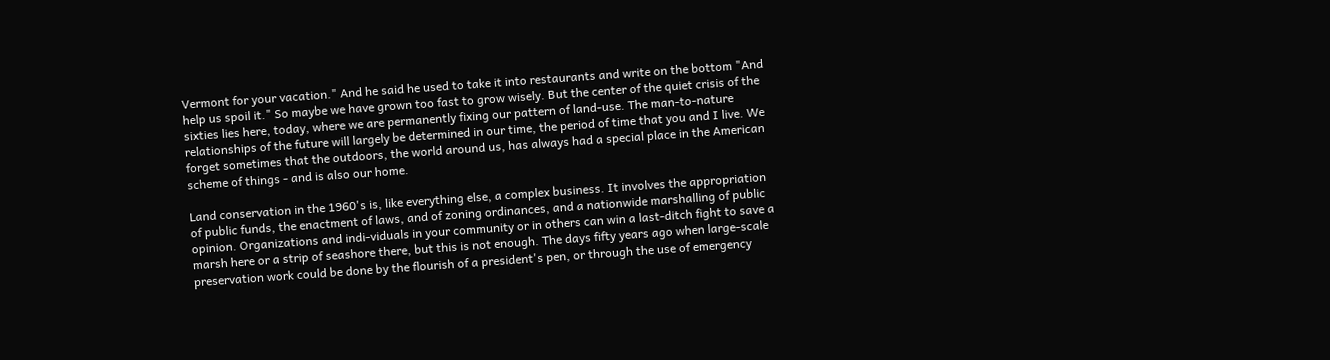Vermont for your vacation." And he said he used to take it into restaurants and write on the bottom "And help us spoil it." So maybe we have grown too fast to grow wisely. But the center of the quiet crisis of the sixties lies here, today, where we are permanently fixing our pattern of land-use. The man-to-nature relationships of the future will largely be determined in our time, the period of time that you and I live. We forget sometimes that the outdoors, the world around us, has always had a special place in the American scheme of things - and is also our home.

Land conservation in the 1960's is, like everything else, a complex business. It involves the appropriation of public funds, the enactment of laws, and of zoning ordinances, and a nationwide marshalling of public opinion. Organizations and indi-viduals in your community or in others can win a last-ditch fight to save a marsh here or a strip of seashore there, but this is not enough. The days fifty years ago when large-scale preservation work could be done by the flourish of a president's pen, or through the use of emergency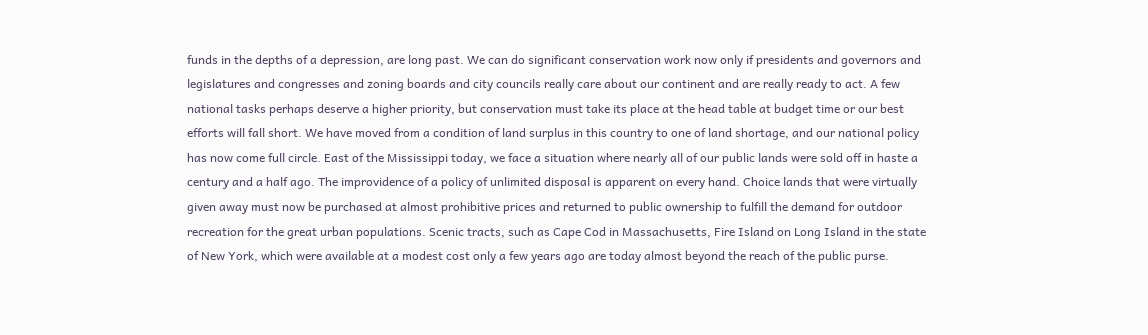funds in the depths of a depression, are long past. We can do significant conservation work now only if presidents and governors and legislatures and congresses and zoning boards and city councils really care about our continent and are really ready to act. A few national tasks perhaps deserve a higher priority, but conservation must take its place at the head table at budget time or our best efforts will fall short. We have moved from a condition of land surplus in this country to one of land shortage, and our national policy has now come full circle. East of the Mississippi today, we face a situation where nearly all of our public lands were sold off in haste a century and a half ago. The improvidence of a policy of unlimited disposal is apparent on every hand. Choice lands that were virtually given away must now be purchased at almost prohibitive prices and returned to public ownership to fulfill the demand for outdoor recreation for the great urban populations. Scenic tracts, such as Cape Cod in Massachusetts, Fire Island on Long Island in the state of New York, which were available at a modest cost only a few years ago are today almost beyond the reach of the public purse.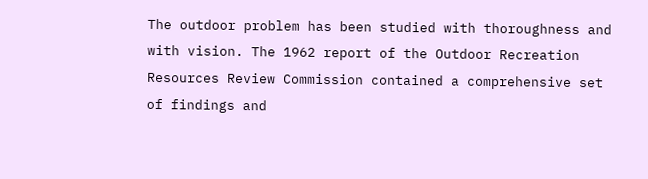The outdoor problem has been studied with thoroughness and with vision. The 1962 report of the Outdoor Recreation Resources Review Commission contained a comprehensive set of findings and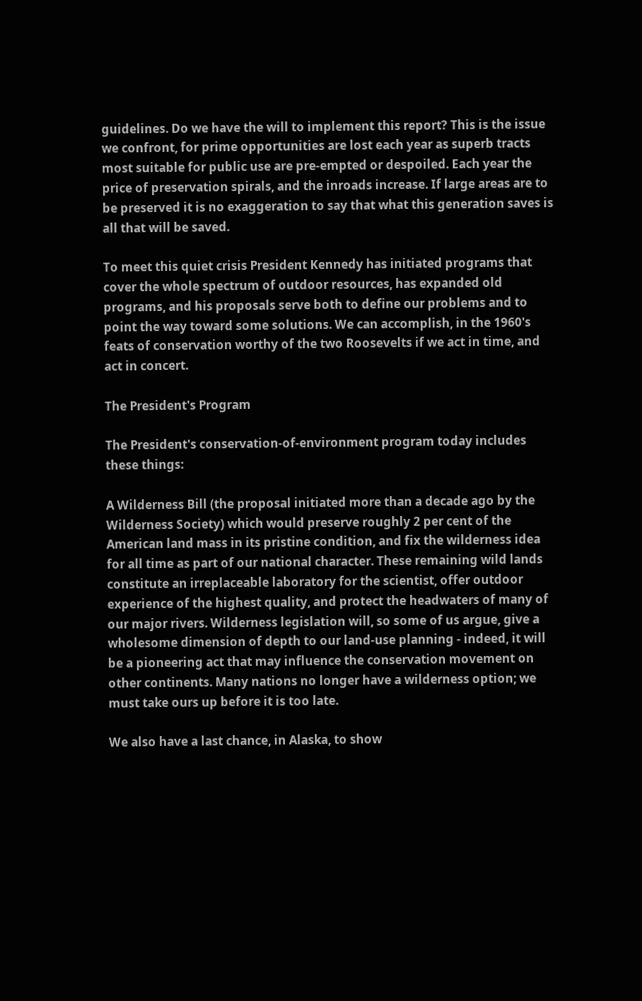guidelines. Do we have the will to implement this report? This is the issue we confront, for prime opportunities are lost each year as superb tracts most suitable for public use are pre-empted or despoiled. Each year the price of preservation spirals, and the inroads increase. If large areas are to be preserved it is no exaggeration to say that what this generation saves is all that will be saved.

To meet this quiet crisis President Kennedy has initiated programs that cover the whole spectrum of outdoor resources, has expanded old programs, and his proposals serve both to define our problems and to point the way toward some solutions. We can accomplish, in the 1960's feats of conservation worthy of the two Roosevelts if we act in time, and act in concert.

The President's Program

The President's conservation-of-environment program today includes these things:

A Wilderness Bill (the proposal initiated more than a decade ago by the Wilderness Society) which would preserve roughly 2 per cent of the American land mass in its pristine condition, and fix the wilderness idea for all time as part of our national character. These remaining wild lands constitute an irreplaceable laboratory for the scientist, offer outdoor experience of the highest quality, and protect the headwaters of many of our major rivers. Wilderness legislation will, so some of us argue, give a wholesome dimension of depth to our land-use planning - indeed, it will be a pioneering act that may influence the conservation movement on other continents. Many nations no longer have a wilderness option; we must take ours up before it is too late.

We also have a last chance, in Alaska, to show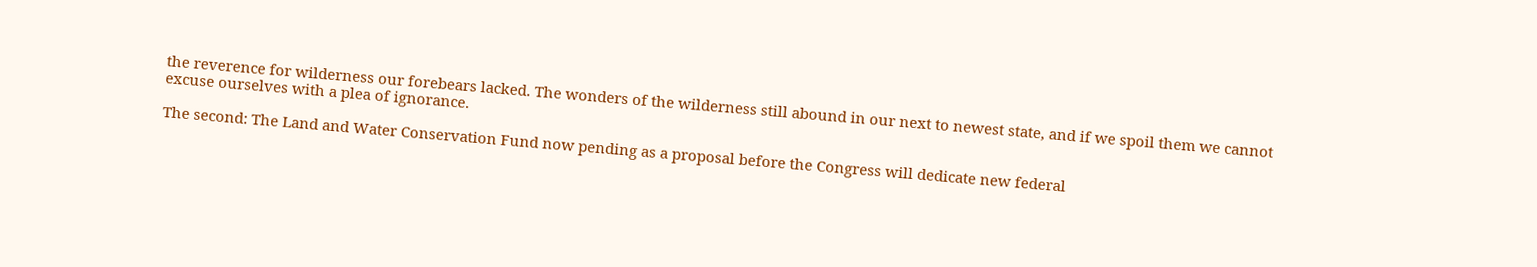the reverence for wilderness our forebears lacked. The wonders of the wilderness still abound in our next to newest state, and if we spoil them we cannot excuse ourselves with a plea of ignorance.

The second: The Land and Water Conservation Fund now pending as a proposal before the Congress will dedicate new federal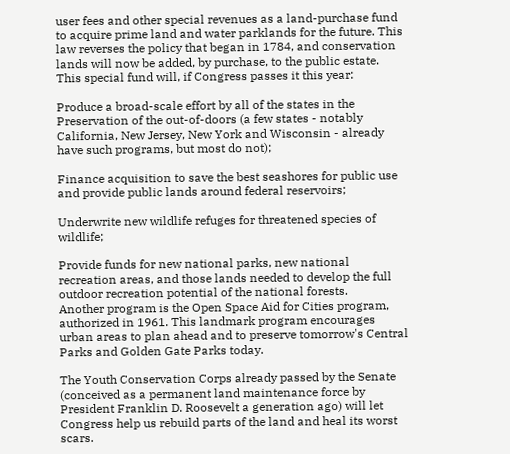user fees and other special revenues as a land-purchase fund to acquire prime land and water parklands for the future. This law reverses the policy that began in 1784, and conservation lands will now be added, by purchase, to the public estate. This special fund will, if Congress passes it this year:

Produce a broad-scale effort by all of the states in the Preservation of the out-of-doors (a few states - notably California, New Jersey, New York and Wisconsin - already have such programs, but most do not);

Finance acquisition to save the best seashores for public use and provide public lands around federal reservoirs;

Underwrite new wildlife refuges for threatened species of wildlife;

Provide funds for new national parks, new national recreation areas, and those lands needed to develop the full outdoor recreation potential of the national forests.
Another program is the Open Space Aid for Cities program, authorized in 1961. This landmark program encourages urban areas to plan ahead and to preserve tomorrow's Central Parks and Golden Gate Parks today.

The Youth Conservation Corps already passed by the Senate (conceived as a permanent land maintenance force by President Franklin D. Roosevelt a generation ago) will let Congress help us rebuild parts of the land and heal its worst scars.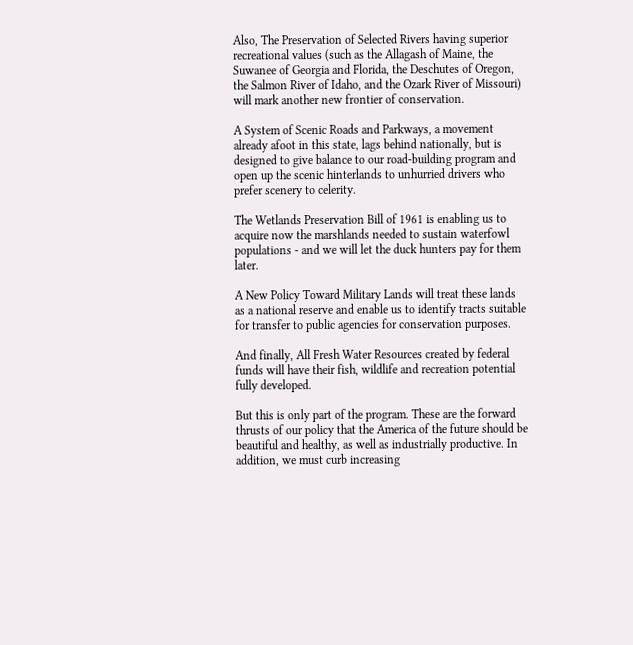Also, The Preservation of Selected Rivers having superior recreational values (such as the Allagash of Maine, the Suwanee of Georgia and Florida, the Deschutes of Oregon, the Salmon River of Idaho, and the Ozark River of Missouri) will mark another new frontier of conservation.

A System of Scenic Roads and Parkways, a movement already afoot in this state, lags behind nationally, but is designed to give balance to our road-building program and open up the scenic hinterlands to unhurried drivers who prefer scenery to celerity.

The Wetlands Preservation Bill of 1961 is enabling us to acquire now the marshlands needed to sustain waterfowl populations - and we will let the duck hunters pay for them later.

A New Policy Toward Military Lands will treat these lands as a national reserve and enable us to identify tracts suitable for transfer to public agencies for conservation purposes.

And finally, All Fresh Water Resources created by federal funds will have their fish, wildlife and recreation potential fully developed.

But this is only part of the program. These are the forward thrusts of our policy that the America of the future should be beautiful and healthy, as well as industrially productive. In addition, we must curb increasing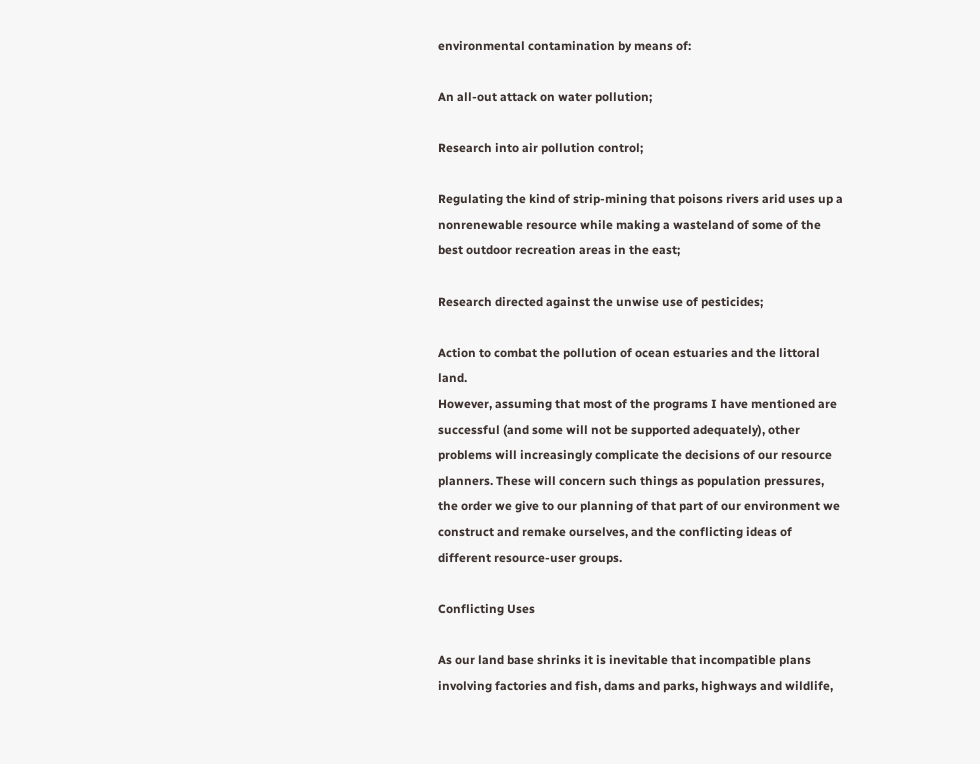environmental contamination by means of:

An all-out attack on water pollution;

Research into air pollution control;

Regulating the kind of strip-mining that poisons rivers arid uses up a nonrenewable resource while making a wasteland of some of the best outdoor recreation areas in the east;

Research directed against the unwise use of pesticides;

Action to combat the pollution of ocean estuaries and the littoral land.
However, assuming that most of the programs I have mentioned are successful (and some will not be supported adequately), other problems will increasingly complicate the decisions of our resource planners. These will concern such things as population pressures, the order we give to our planning of that part of our environment we construct and remake ourselves, and the conflicting ideas of different resource-user groups.

Conflicting Uses

As our land base shrinks it is inevitable that incompatible plans involving factories and fish, dams and parks, highways and wildlife,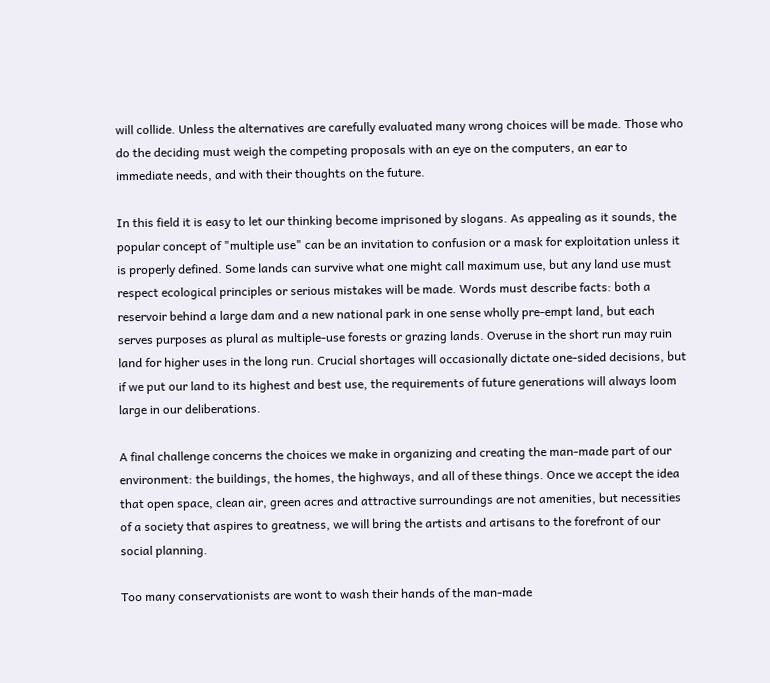will collide. Unless the alternatives are carefully evaluated many wrong choices will be made. Those who do the deciding must weigh the competing proposals with an eye on the computers, an ear to immediate needs, and with their thoughts on the future.

In this field it is easy to let our thinking become imprisoned by slogans. As appealing as it sounds, the popular concept of "multiple use" can be an invitation to confusion or a mask for exploitation unless it is properly defined. Some lands can survive what one might call maximum use, but any land use must respect ecological principles or serious mistakes will be made. Words must describe facts: both a reservoir behind a large dam and a new national park in one sense wholly pre-empt land, but each serves purposes as plural as multiple-use forests or grazing lands. Overuse in the short run may ruin land for higher uses in the long run. Crucial shortages will occasionally dictate one-sided decisions, but if we put our land to its highest and best use, the requirements of future generations will always loom large in our deliberations.

A final challenge concerns the choices we make in organizing and creating the man-made part of our environment: the buildings, the homes, the highways, and all of these things. Once we accept the idea that open space, clean air, green acres and attractive surroundings are not amenities, but necessities of a society that aspires to greatness, we will bring the artists and artisans to the forefront of our social planning.

Too many conservationists are wont to wash their hands of the man-made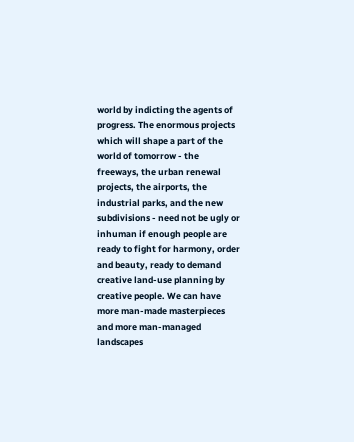world by indicting the agents of progress. The enormous projects which will shape a part of the world of tomorrow - the freeways, the urban renewal projects, the airports, the industrial parks, and the new subdivisions - need not be ugly or inhuman if enough people are ready to fight for harmony, order and beauty, ready to demand creative land-use planning by creative people. We can have more man-made masterpieces and more man-managed landscapes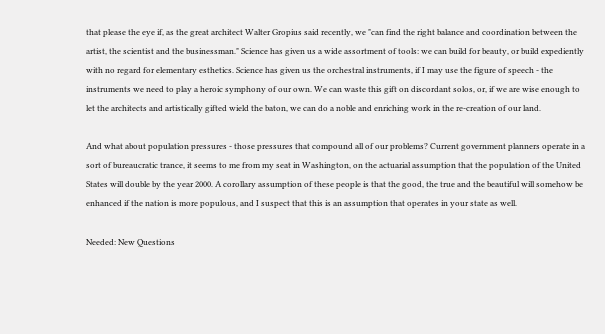that please the eye if, as the great architect Walter Gropius said recently, we "can find the right balance and coordination between the artist, the scientist and the businessman." Science has given us a wide assortment of tools: we can build for beauty, or build expediently with no regard for elementary esthetics. Science has given us the orchestral instruments, if I may use the figure of speech - the instruments we need to play a heroic symphony of our own. We can waste this gift on discordant solos, or, if we are wise enough to let the architects and artistically gifted wield the baton, we can do a noble and enriching work in the re-creation of our land.

And what about population pressures - those pressures that compound all of our problems? Current government planners operate in a sort of bureaucratic trance, it seems to me from my seat in Washington, on the actuarial assumption that the population of the United States will double by the year 2000. A corollary assumption of these people is that the good, the true and the beautiful will somehow be enhanced if the nation is more populous, and I suspect that this is an assumption that operates in your state as well.

Needed: New Questions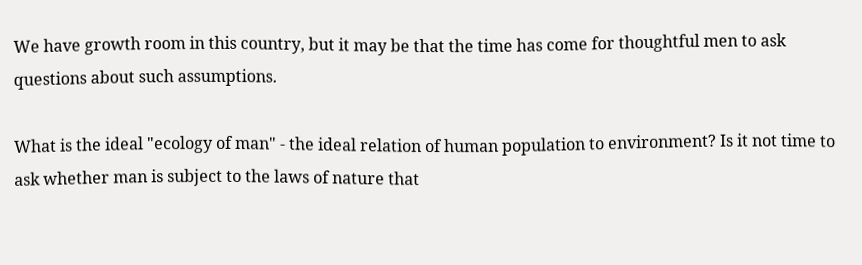We have growth room in this country, but it may be that the time has come for thoughtful men to ask questions about such assumptions.

What is the ideal "ecology of man" - the ideal relation of human population to environment? Is it not time to ask whether man is subject to the laws of nature that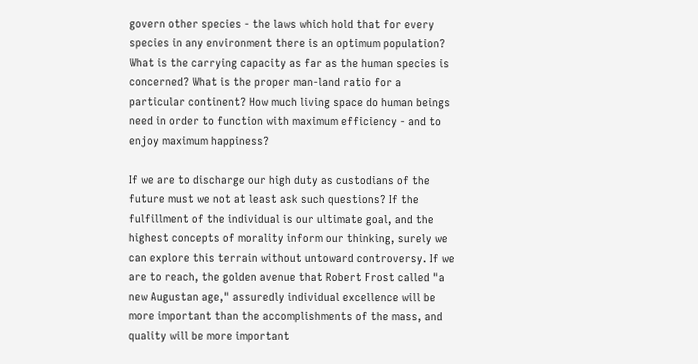govern other species - the laws which hold that for every species in any environment there is an optimum population? What is the carrying capacity as far as the human species is concerned? What is the proper man-land ratio for a particular continent? How much living space do human beings need in order to function with maximum efficiency - and to enjoy maximum happiness?

If we are to discharge our high duty as custodians of the future must we not at least ask such questions? If the fulfillment of the individual is our ultimate goal, and the highest concepts of morality inform our thinking, surely we can explore this terrain without untoward controversy. If we are to reach, the golden avenue that Robert Frost called "a new Augustan age," assuredly individual excellence will be more important than the accomplishments of the mass, and quality will be more important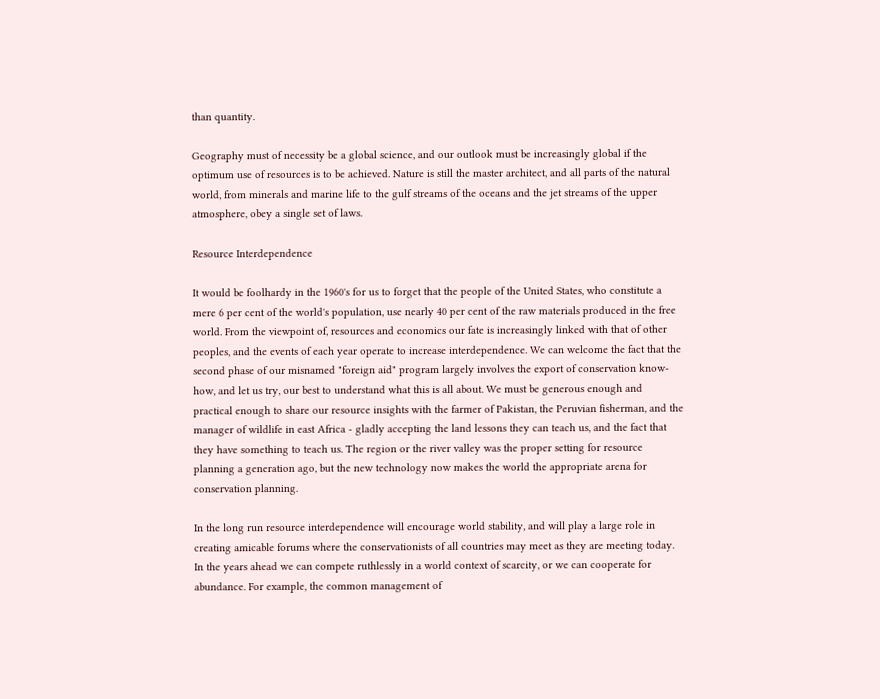than quantity.

Geography must of necessity be a global science, and our outlook must be increasingly global if the optimum use of resources is to be achieved. Nature is still the master architect, and all parts of the natural world, from minerals and marine life to the gulf streams of the oceans and the jet streams of the upper atmosphere, obey a single set of laws.

Resource Interdependence

It would be foolhardy in the 1960's for us to forget that the people of the United States, who constitute a mere 6 per cent of the world's population, use nearly 40 per cent of the raw materials produced in the free world. From the viewpoint of, resources and economics our fate is increasingly linked with that of other peoples, and the events of each year operate to increase interdependence. We can welcome the fact that the second phase of our misnamed "foreign aid" program largely involves the export of conservation know-how, and let us try, our best to understand what this is all about. We must be generous enough and practical enough to share our resource insights with the farmer of Pakistan, the Peruvian fisherman, and the manager of wildlife in east Africa - gladly accepting the land lessons they can teach us, and the fact that they have something to teach us. The region or the river valley was the proper setting for resource planning a generation ago, but the new technology now makes the world the appropriate arena for conservation planning.

In the long run resource interdependence will encourage world stability, and will play a large role in creating amicable forums where the conservationists of all countries may meet as they are meeting today. In the years ahead we can compete ruthlessly in a world context of scarcity, or we can cooperate for abundance. For example, the common management of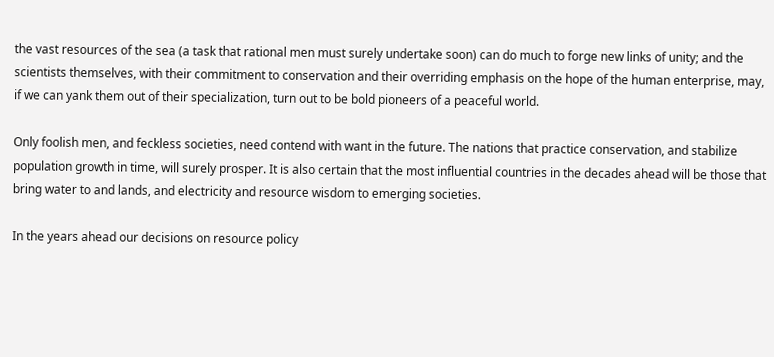the vast resources of the sea (a task that rational men must surely undertake soon) can do much to forge new links of unity; and the scientists themselves, with their commitment to conservation and their overriding emphasis on the hope of the human enterprise, may, if we can yank them out of their specialization, turn out to be bold pioneers of a peaceful world.

Only foolish men, and feckless societies, need contend with want in the future. The nations that practice conservation, and stabilize population growth in time, will surely prosper. It is also certain that the most influential countries in the decades ahead will be those that bring water to and lands, and electricity and resource wisdom to emerging societies.

In the years ahead our decisions on resource policy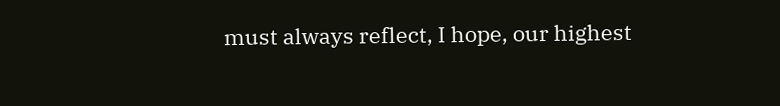must always reflect, I hope, our highest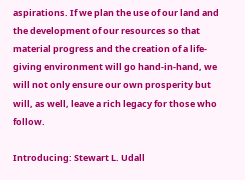aspirations. If we plan the use of our land and the development of our resources so that material progress and the creation of a life-giving environment will go hand-in-hand, we will not only ensure our own prosperity but will, as well, leave a rich legacy for those who follow.

Introducing: Stewart L. Udall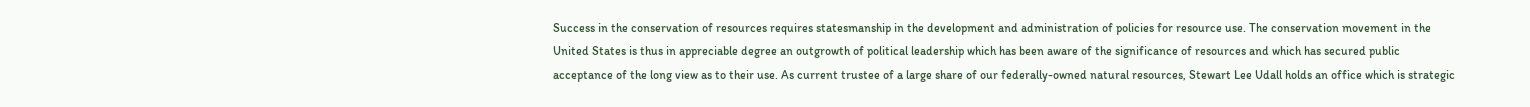Success in the conservation of resources requires statesmanship in the development and administration of policies for resource use. The conservation movement in the United States is thus in appreciable degree an outgrowth of political leadership which has been aware of the significance of resources and which has secured public acceptance of the long view as to their use. As current trustee of a large share of our federally-owned natural resources, Stewart Lee Udall holds an office which is strategic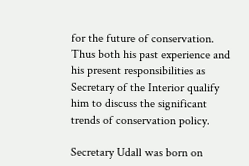for the future of conservation. Thus both his past experience and his present responsibilities as Secretary of the Interior qualify him to discuss the significant trends of conservation policy.

Secretary Udall was born on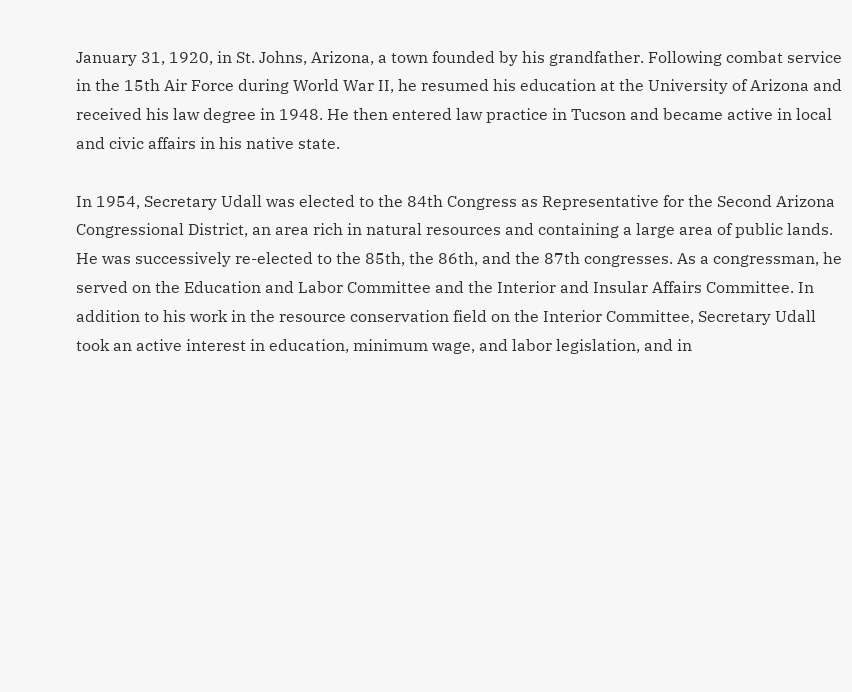January 31, 1920, in St. Johns, Arizona, a town founded by his grandfather. Following combat service in the 15th Air Force during World War II, he resumed his education at the University of Arizona and received his law degree in 1948. He then entered law practice in Tucson and became active in local and civic affairs in his native state.

In 1954, Secretary Udall was elected to the 84th Congress as Representative for the Second Arizona Congressional District, an area rich in natural resources and containing a large area of public lands. He was successively re-elected to the 85th, the 86th, and the 87th congresses. As a congressman, he served on the Education and Labor Committee and the Interior and Insular Affairs Committee. In addition to his work in the resource conservation field on the Interior Committee, Secretary Udall took an active interest in education, minimum wage, and labor legislation, and in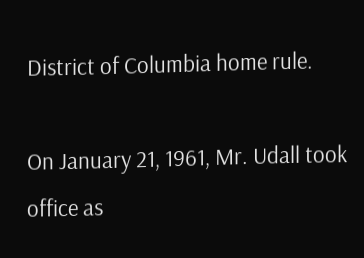District of Columbia home rule.

On January 21, 1961, Mr. Udall took office as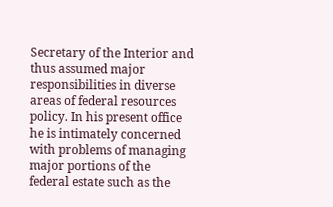Secretary of the Interior and thus assumed major responsibilities in diverse areas of federal resources policy. In his present office he is intimately concerned with problems of managing major portions of the federal estate such as the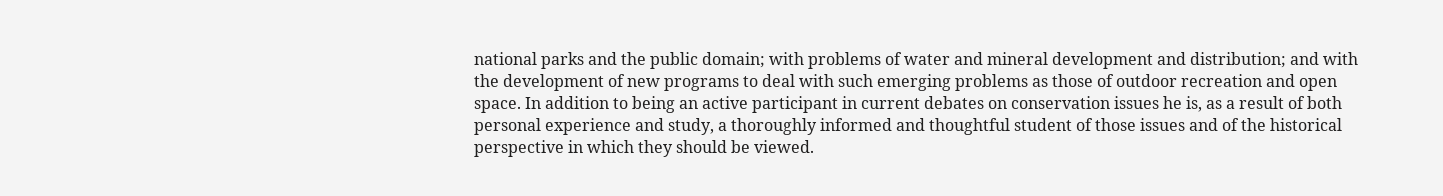national parks and the public domain; with problems of water and mineral development and distribution; and with the development of new programs to deal with such emerging problems as those of outdoor recreation and open space. In addition to being an active participant in current debates on conservation issues he is, as a result of both personal experience and study, a thoroughly informed and thoughtful student of those issues and of the historical perspective in which they should be viewed.